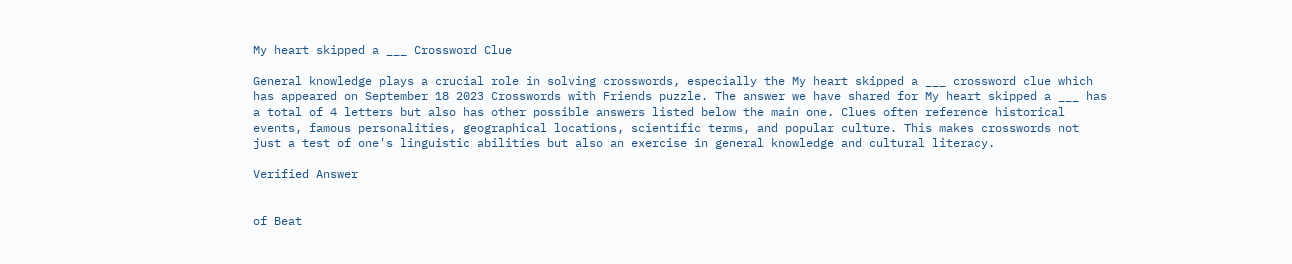My heart skipped a ___ Crossword Clue

General knowledge plays a crucial role in solving crosswords, especially the My heart skipped a ___ crossword clue which has appeared on September 18 2023 Crosswords with Friends puzzle. The answer we have shared for My heart skipped a ___ has a total of 4 letters but also has other possible answers listed below the main one. Clues often reference historical events, famous personalities, geographical locations, scientific terms, and popular culture. This makes crosswords not just a test of one's linguistic abilities but also an exercise in general knowledge and cultural literacy.

Verified Answer


of Beat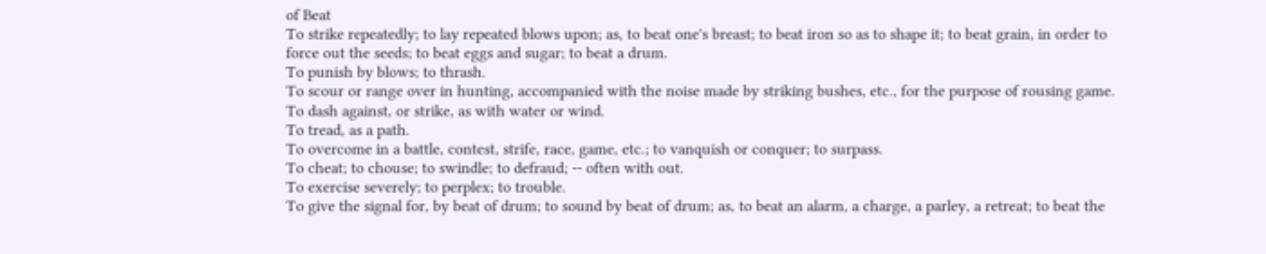of Beat
To strike repeatedly; to lay repeated blows upon; as, to beat one's breast; to beat iron so as to shape it; to beat grain, in order to force out the seeds; to beat eggs and sugar; to beat a drum.
To punish by blows; to thrash.
To scour or range over in hunting, accompanied with the noise made by striking bushes, etc., for the purpose of rousing game.
To dash against, or strike, as with water or wind.
To tread, as a path.
To overcome in a battle, contest, strife, race, game, etc.; to vanquish or conquer; to surpass.
To cheat; to chouse; to swindle; to defraud; -- often with out.
To exercise severely; to perplex; to trouble.
To give the signal for, by beat of drum; to sound by beat of drum; as, to beat an alarm, a charge, a parley, a retreat; to beat the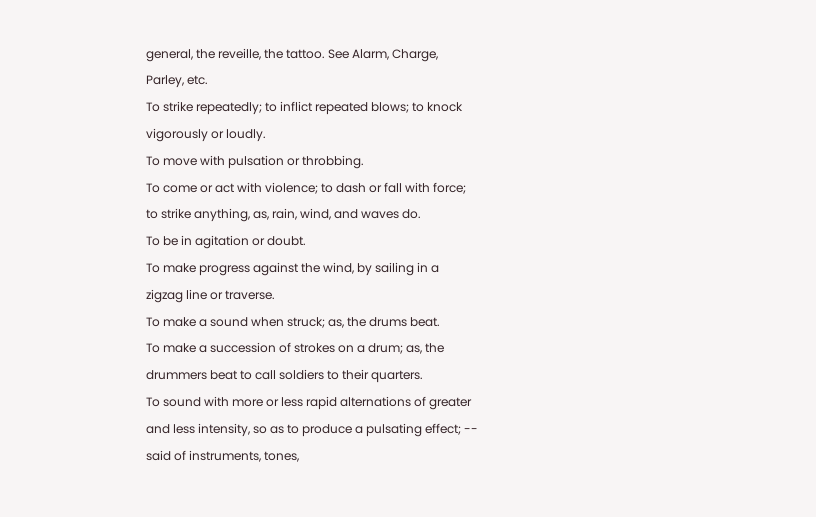general, the reveille, the tattoo. See Alarm, Charge, Parley, etc.
To strike repeatedly; to inflict repeated blows; to knock vigorously or loudly.
To move with pulsation or throbbing.
To come or act with violence; to dash or fall with force; to strike anything, as, rain, wind, and waves do.
To be in agitation or doubt.
To make progress against the wind, by sailing in a zigzag line or traverse.
To make a sound when struck; as, the drums beat.
To make a succession of strokes on a drum; as, the drummers beat to call soldiers to their quarters.
To sound with more or less rapid alternations of greater and less intensity, so as to produce a pulsating effect; -- said of instruments, tones,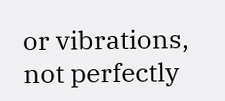or vibrations, not perfectly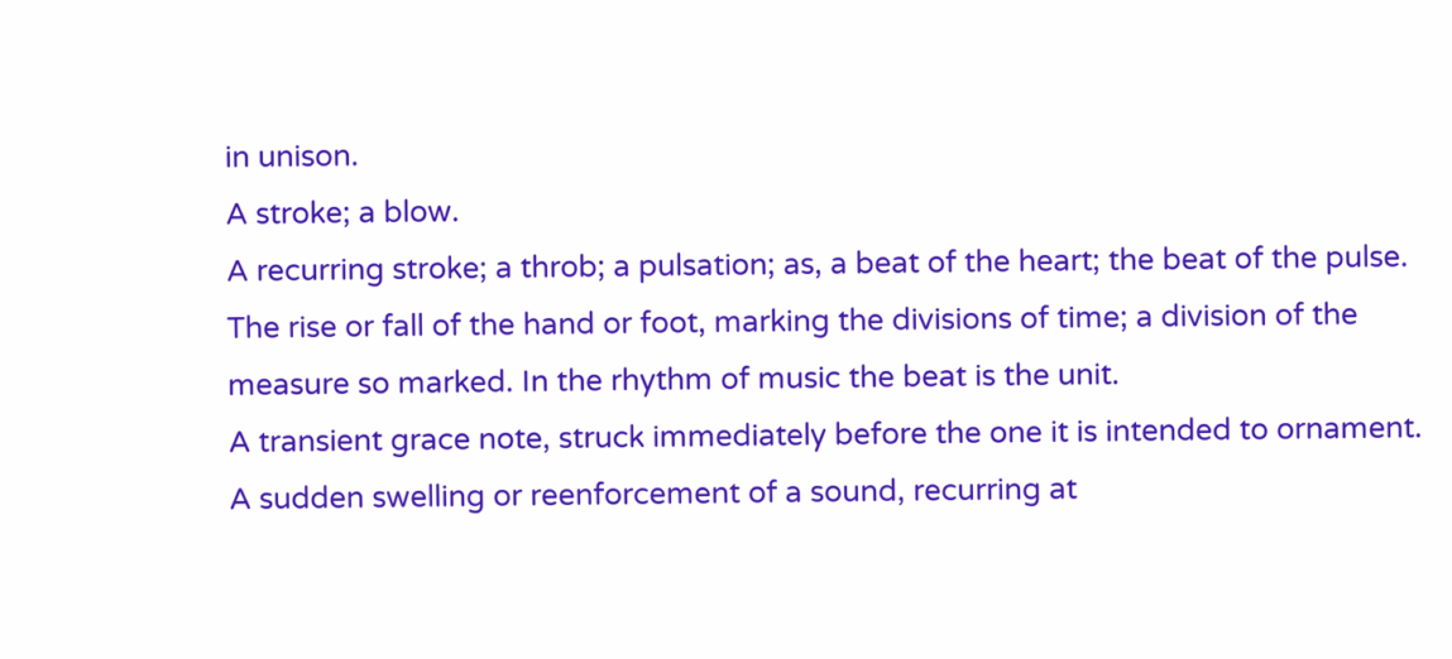in unison.
A stroke; a blow.
A recurring stroke; a throb; a pulsation; as, a beat of the heart; the beat of the pulse.
The rise or fall of the hand or foot, marking the divisions of time; a division of the measure so marked. In the rhythm of music the beat is the unit.
A transient grace note, struck immediately before the one it is intended to ornament.
A sudden swelling or reenforcement of a sound, recurring at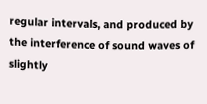regular intervals, and produced by the interference of sound waves of slightly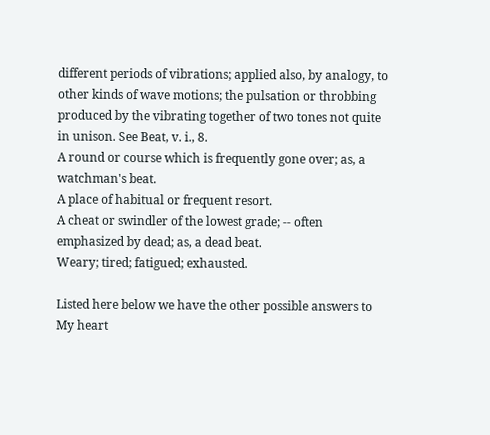different periods of vibrations; applied also, by analogy, to other kinds of wave motions; the pulsation or throbbing produced by the vibrating together of two tones not quite in unison. See Beat, v. i., 8.
A round or course which is frequently gone over; as, a watchman's beat.
A place of habitual or frequent resort.
A cheat or swindler of the lowest grade; -- often emphasized by dead; as, a dead beat.
Weary; tired; fatigued; exhausted.

Listed here below we have the other possible answers to My heart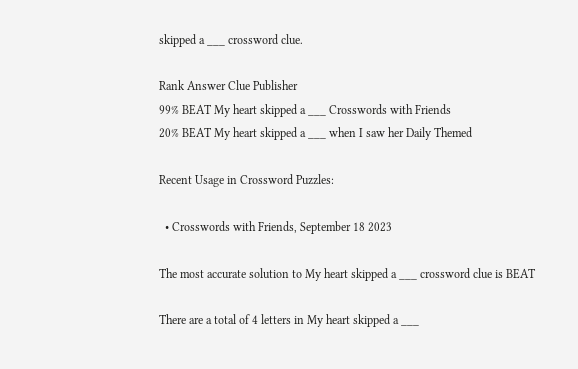skipped a ___ crossword clue.

Rank Answer Clue Publisher
99% BEAT My heart skipped a ___ Crosswords with Friends
20% BEAT My heart skipped a ___ when I saw her Daily Themed

Recent Usage in Crossword Puzzles:

  • Crosswords with Friends, September 18 2023

The most accurate solution to My heart skipped a ___ crossword clue is BEAT

There are a total of 4 letters in My heart skipped a ___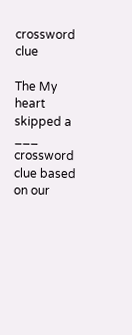crossword clue

The My heart skipped a ___ crossword clue based on our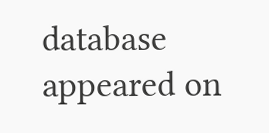database appeared on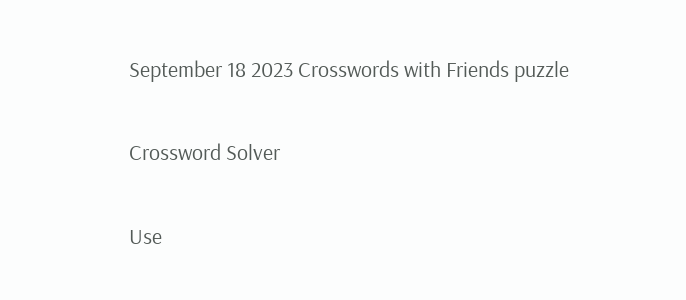September 18 2023 Crosswords with Friends puzzle

Crossword Solver

Use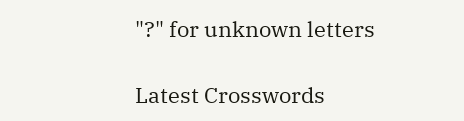"?" for unknown letters

Latest Crosswords